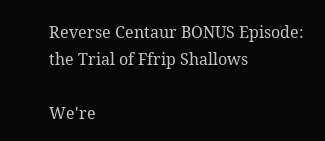Reverse Centaur BONUS Episode: the Trial of Ffrip Shallows

We're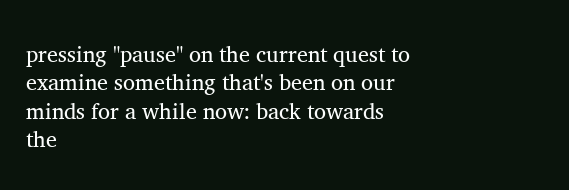pressing "pause" on the current quest to examine something that's been on our minds for a while now: back towards the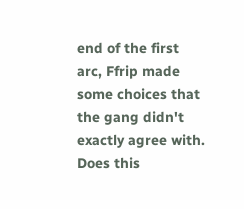end of the first arc, Ffrip made some choices that the gang didn't exactly agree with. Does this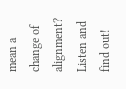mean a change of alignment? Listen and find out!